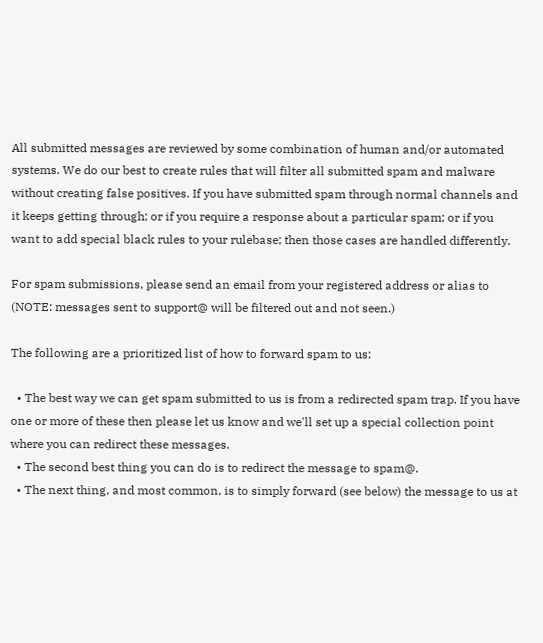All submitted messages are reviewed by some combination of human and/or automated systems. We do our best to create rules that will filter all submitted spam and malware without creating false positives. If you have submitted spam through normal channels and it keeps getting through; or if you require a response about a particular spam; or if you want to add special black rules to your rulebase; then those cases are handled differently.

For spam submissions, please send an email from your registered address or alias to (NOTE: messages sent to support@ will be filtered out and not seen.)

The following are a prioritized list of how to forward spam to us:

  • The best way we can get spam submitted to us is from a redirected spam trap. If you have one or more of these then please let us know and we'll set up a special collection point where you can redirect these messages.
  • The second best thing you can do is to redirect the message to spam@.
  • The next thing, and most common, is to simply forward (see below) the message to us at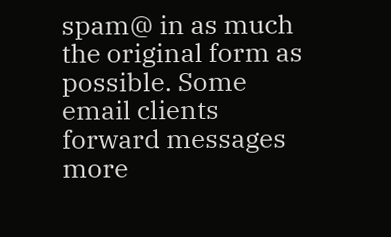spam@ in as much the original form as possible. Some email clients forward messages more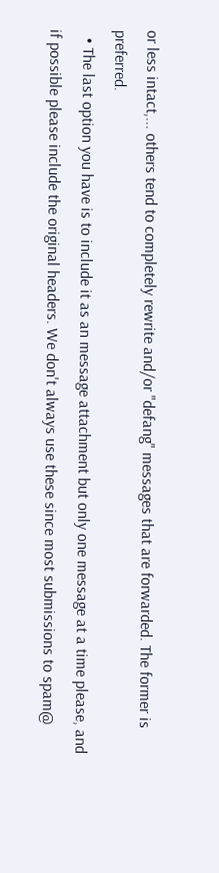or less intact,... others tend to completely rewrite and/or "defang" messages that are forwarded. The former is preferred.
  • The last option you have is to include it as an message attachment but only one message at a time please, and if possible please include the original headers. We don't always use these since most submissions to spam@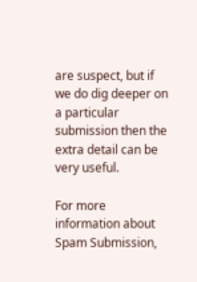are suspect, but if we do dig deeper on a particular submission then the extra detail can be very useful.

For more information about Spam Submission,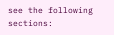see the following sections: